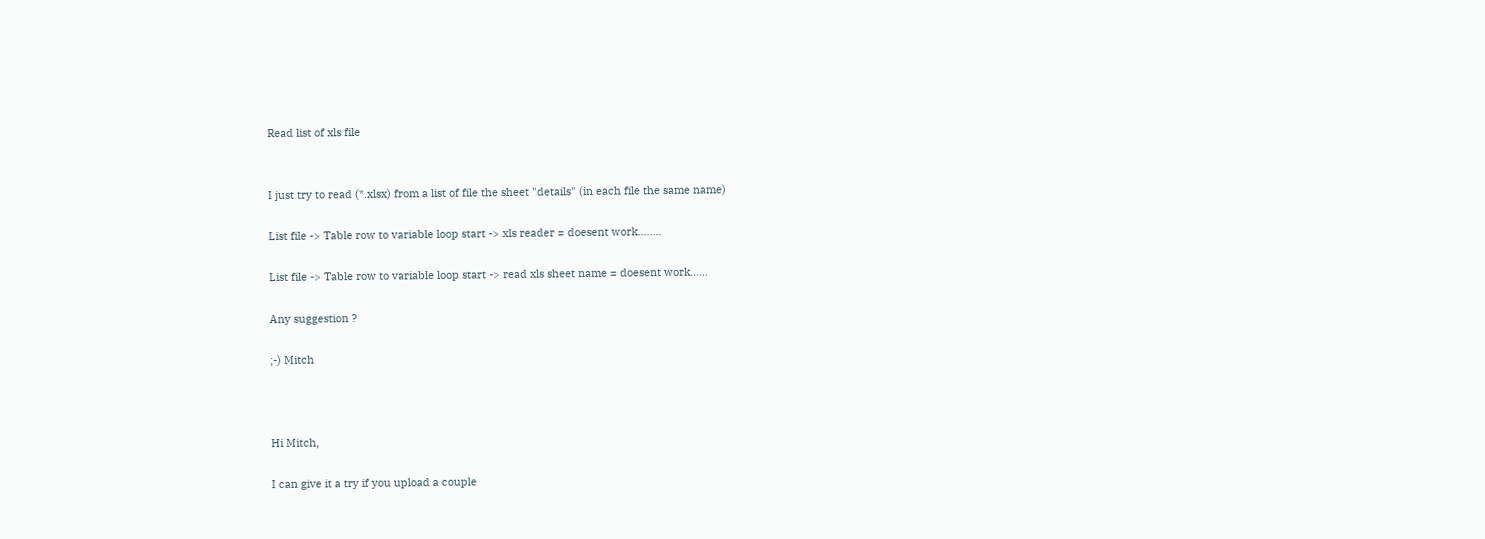Read list of xls file


I just try to read (*.xlsx) from a list of file the sheet "details" (in each file the same name)

List file -> Table row to variable loop start -> xls reader = doesent work........

List file -> Table row to variable loop start -> read xls sheet name = doesent work......

Any suggestion ?

;-) Mitch



Hi Mitch,

I can give it a try if you upload a couple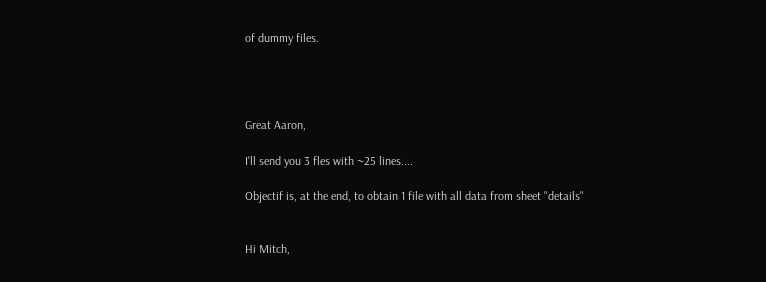of dummy files.




Great Aaron,

I'll send you 3 fles with ~25 lines....

Objectif is, at the end, to obtain 1 file with all data from sheet "details"


Hi Mitch,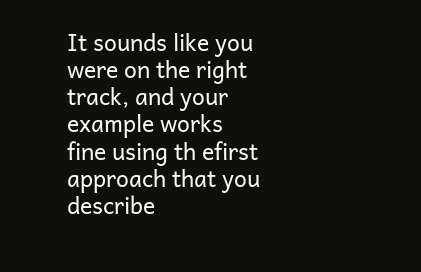It sounds like you were on the right track, and your example works fine using th efirst approach that you describe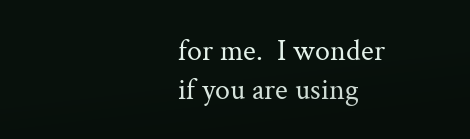for me.  I wonder if you are using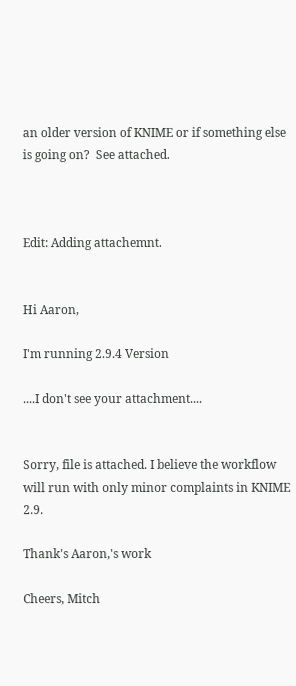an older version of KNIME or if something else is going on?  See attached.



Edit: Adding attachemnt.


Hi Aaron,

I'm running 2.9.4 Version

....I don't see your attachment....


Sorry, file is attached. I believe the workflow will run with only minor complaints in KNIME 2.9.

Thank's Aaron,'s work

Cheers, Mitch